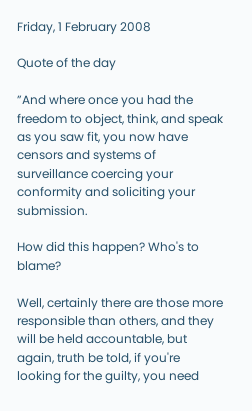Friday, 1 February 2008

Quote of the day

”And where once you had the freedom to object, think, and speak as you saw fit, you now have censors and systems of surveillance coercing your conformity and soliciting your submission.

How did this happen? Who's to blame?

Well, certainly there are those more responsible than others, and they will be held accountable, but again, truth be told, if you're looking for the guilty, you need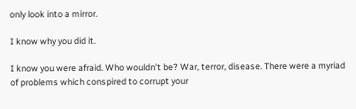only look into a mirror.

I know why you did it.

I know you were afraid. Who wouldn't be? War, terror, disease. There were a myriad of problems which conspired to corrupt your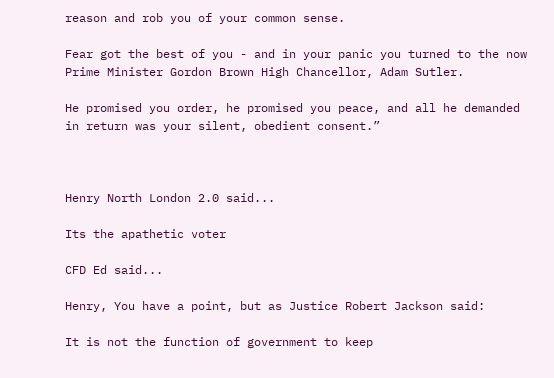reason and rob you of your common sense.

Fear got the best of you - and in your panic you turned to the now Prime Minister Gordon Brown High Chancellor, Adam Sutler.

He promised you order, he promised you peace, and all he demanded in return was your silent, obedient consent.”



Henry North London 2.0 said...

Its the apathetic voter

CFD Ed said...

Henry, You have a point, but as Justice Robert Jackson said:

It is not the function of government to keep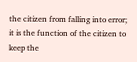the citizen from falling into error; it is the function of the citizen to keep the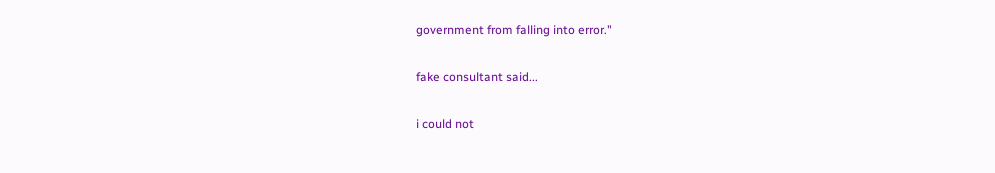government from falling into error."

fake consultant said...

i could not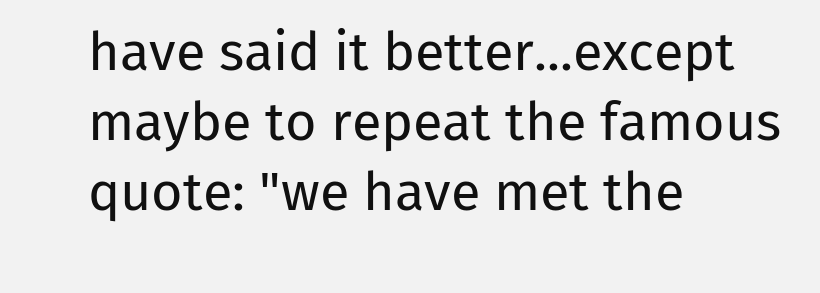have said it better...except maybe to repeat the famous quote: "we have met the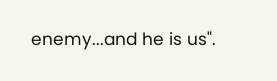enemy...and he is us".